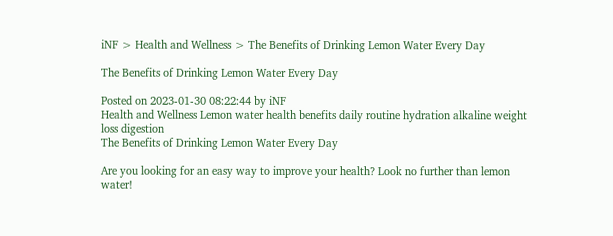iNF > Health and Wellness > The Benefits of Drinking Lemon Water Every Day

The Benefits of Drinking Lemon Water Every Day

Posted on 2023-01-30 08:22:44 by iNF
Health and Wellness Lemon water health benefits daily routine hydration alkaline weight loss digestion
The Benefits of Drinking Lemon Water Every Day

Are you looking for an easy way to improve your health? Look no further than lemon water!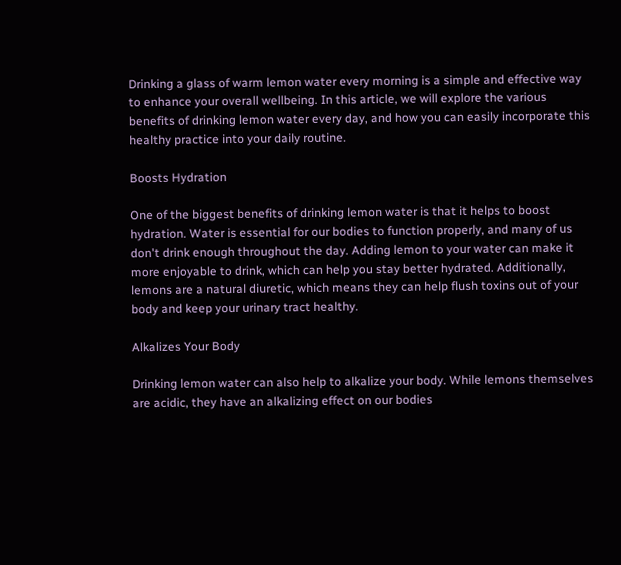Drinking a glass of warm lemon water every morning is a simple and effective way to enhance your overall wellbeing. In this article, we will explore the various benefits of drinking lemon water every day, and how you can easily incorporate this healthy practice into your daily routine.

Boosts Hydration

One of the biggest benefits of drinking lemon water is that it helps to boost hydration. Water is essential for our bodies to function properly, and many of us don't drink enough throughout the day. Adding lemon to your water can make it more enjoyable to drink, which can help you stay better hydrated. Additionally, lemons are a natural diuretic, which means they can help flush toxins out of your body and keep your urinary tract healthy.

Alkalizes Your Body

Drinking lemon water can also help to alkalize your body. While lemons themselves are acidic, they have an alkalizing effect on our bodies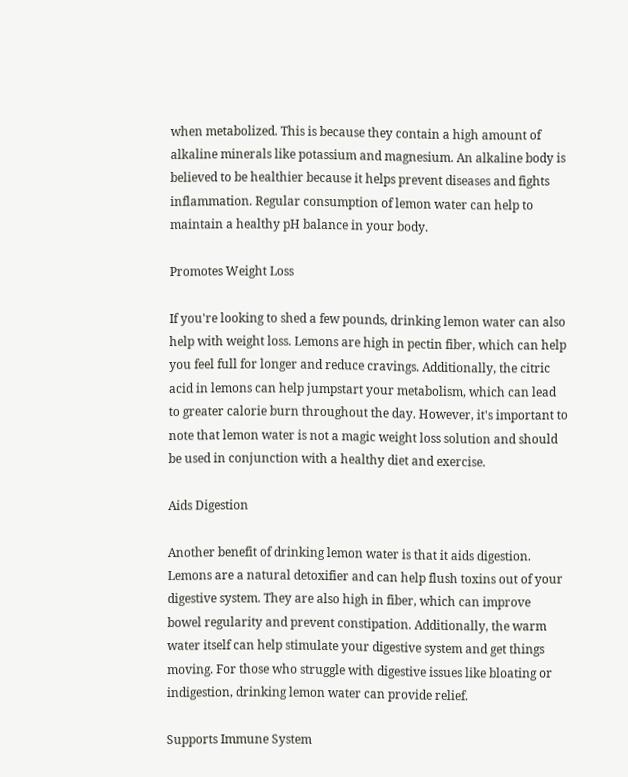when metabolized. This is because they contain a high amount of alkaline minerals like potassium and magnesium. An alkaline body is believed to be healthier because it helps prevent diseases and fights inflammation. Regular consumption of lemon water can help to maintain a healthy pH balance in your body.

Promotes Weight Loss

If you're looking to shed a few pounds, drinking lemon water can also help with weight loss. Lemons are high in pectin fiber, which can help you feel full for longer and reduce cravings. Additionally, the citric acid in lemons can help jumpstart your metabolism, which can lead to greater calorie burn throughout the day. However, it's important to note that lemon water is not a magic weight loss solution and should be used in conjunction with a healthy diet and exercise.

Aids Digestion

Another benefit of drinking lemon water is that it aids digestion. Lemons are a natural detoxifier and can help flush toxins out of your digestive system. They are also high in fiber, which can improve bowel regularity and prevent constipation. Additionally, the warm water itself can help stimulate your digestive system and get things moving. For those who struggle with digestive issues like bloating or indigestion, drinking lemon water can provide relief.

Supports Immune System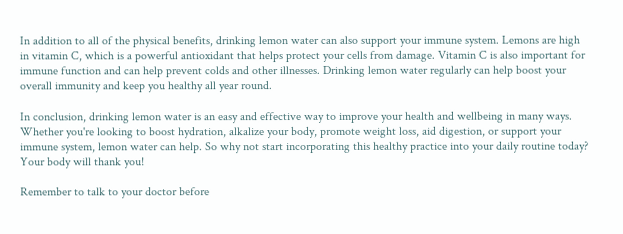In addition to all of the physical benefits, drinking lemon water can also support your immune system. Lemons are high in vitamin C, which is a powerful antioxidant that helps protect your cells from damage. Vitamin C is also important for immune function and can help prevent colds and other illnesses. Drinking lemon water regularly can help boost your overall immunity and keep you healthy all year round.

In conclusion, drinking lemon water is an easy and effective way to improve your health and wellbeing in many ways. Whether you're looking to boost hydration, alkalize your body, promote weight loss, aid digestion, or support your immune system, lemon water can help. So why not start incorporating this healthy practice into your daily routine today? Your body will thank you!

Remember to talk to your doctor before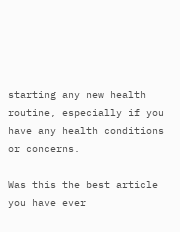starting any new health routine, especially if you have any health conditions or concerns.

Was this the best article you have ever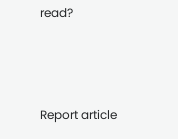read?



Report article